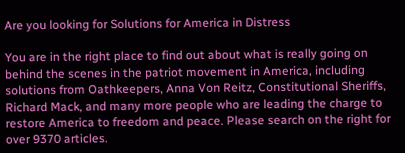Are you looking for Solutions for America in Distress

You are in the right place to find out about what is really going on behind the scenes in the patriot movement in America, including solutions from Oathkeepers, Anna Von Reitz, Constitutional Sheriffs, Richard Mack, and many more people who are leading the charge to restore America to freedom and peace. Please search on the right for over 9370 articles.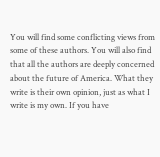You will find some conflicting views from some of these authors. You will also find that all the authors are deeply concerned about the future of America. What they write is their own opinion, just as what I write is my own. If you have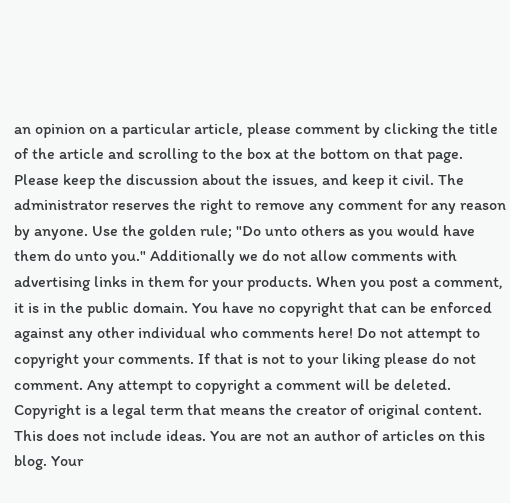an opinion on a particular article, please comment by clicking the title of the article and scrolling to the box at the bottom on that page. Please keep the discussion about the issues, and keep it civil. The administrator reserves the right to remove any comment for any reason by anyone. Use the golden rule; "Do unto others as you would have them do unto you." Additionally we do not allow comments with advertising links in them for your products. When you post a comment, it is in the public domain. You have no copyright that can be enforced against any other individual who comments here! Do not attempt to copyright your comments. If that is not to your liking please do not comment. Any attempt to copyright a comment will be deleted. Copyright is a legal term that means the creator of original content. This does not include ideas. You are not an author of articles on this blog. Your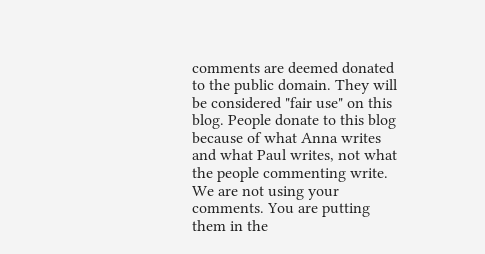comments are deemed donated to the public domain. They will be considered "fair use" on this blog. People donate to this blog because of what Anna writes and what Paul writes, not what the people commenting write. We are not using your comments. You are putting them in the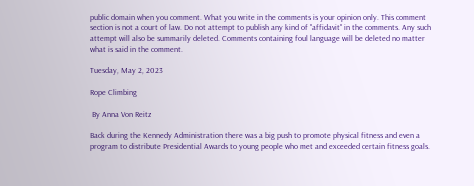public domain when you comment. What you write in the comments is your opinion only. This comment section is not a court of law. Do not attempt to publish any kind of "affidavit" in the comments. Any such attempt will also be summarily deleted. Comments containing foul language will be deleted no matter what is said in the comment.

Tuesday, May 2, 2023

Rope Climbing

 By Anna Von Reitz

Back during the Kennedy Administration there was a big push to promote physical fitness and even a program to distribute Presidential Awards to young people who met and exceeded certain fitness goals.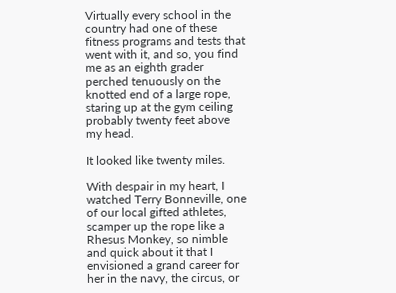Virtually every school in the country had one of these fitness programs and tests that went with it, and so, you find me as an eighth grader perched tenuously on the knotted end of a large rope, staring up at the gym ceiling probably twenty feet above my head.

It looked like twenty miles.

With despair in my heart, I watched Terry Bonneville, one of our local gifted athletes, scamper up the rope like a Rhesus Monkey, so nimble and quick about it that I envisioned a grand career for her in the navy, the circus, or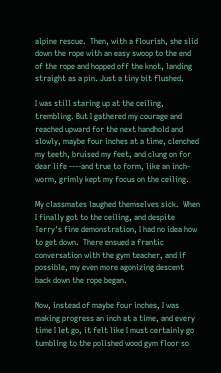alpine rescue.  Then, with a flourish, she slid down the rope with an easy swoop to the end of the rope and hopped off the knot, landing straight as a pin. Just a tiny bit flushed.

I was still staring up at the ceiling, trembling. But I gathered my courage and reached upward for the next handhold and slowly, maybe four inches at a time, clenched my teeth, bruised my feet, and clung on for dear life ----and true to form, like an inch-worm, grimly kept my focus on the ceiling.

My classmates laughed themselves sick.  When I finally got to the ceiling, and despite Terry's fine demonstration, I had no idea how to get down.  There ensued a frantic conversation with the gym teacher, and if possible, my even more agonizing descent back down the rope began.

Now, instead of maybe four inches, I was making progress an inch at a time, and every time I let go, it felt like I must certainly go tumbling to the polished wood gym floor so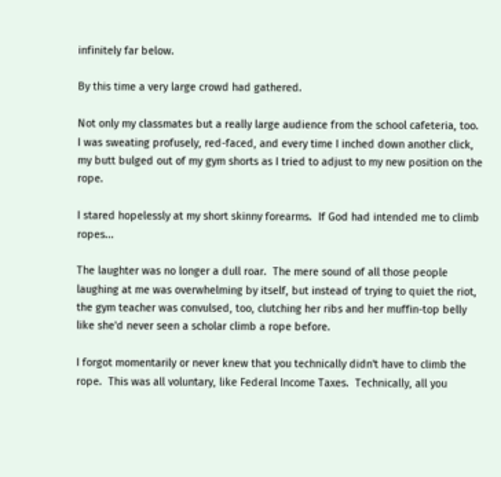infinitely far below.

By this time a very large crowd had gathered.

Not only my classmates but a really large audience from the school cafeteria, too.  I was sweating profusely, red-faced, and every time I inched down another click, my butt bulged out of my gym shorts as I tried to adjust to my new position on the rope.

I stared hopelessly at my short skinny forearms.  If God had intended me to climb ropes...

The laughter was no longer a dull roar.  The mere sound of all those people laughing at me was overwhelming by itself, but instead of trying to quiet the riot, the gym teacher was convulsed, too, clutching her ribs and her muffin-top belly like she'd never seen a scholar climb a rope before.

I forgot momentarily or never knew that you technically didn't have to climb the rope.  This was all voluntary, like Federal Income Taxes.  Technically, all you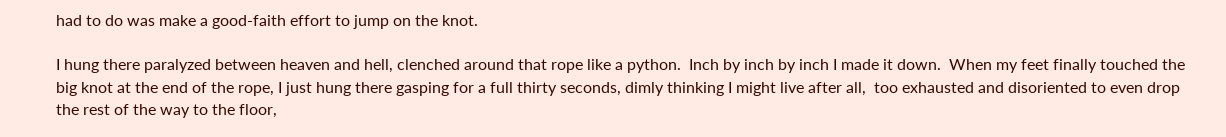had to do was make a good-faith effort to jump on the knot.

I hung there paralyzed between heaven and hell, clenched around that rope like a python.  Inch by inch by inch I made it down.  When my feet finally touched the big knot at the end of the rope, I just hung there gasping for a full thirty seconds, dimly thinking I might live after all,  too exhausted and disoriented to even drop the rest of the way to the floor,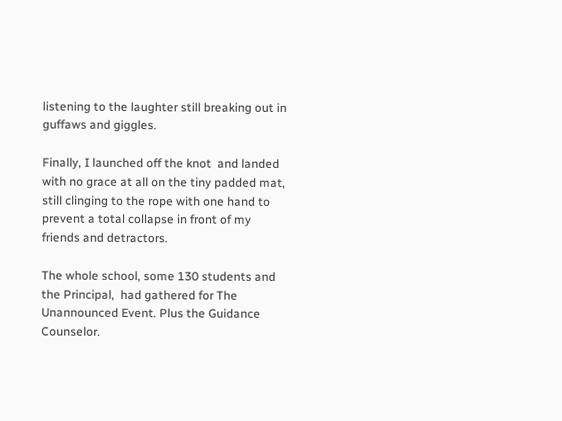listening to the laughter still breaking out in guffaws and giggles.

Finally, I launched off the knot  and landed with no grace at all on the tiny padded mat, still clinging to the rope with one hand to prevent a total collapse in front of my friends and detractors.

The whole school, some 130 students and the Principal,  had gathered for The Unannounced Event. Plus the Guidance Counselor.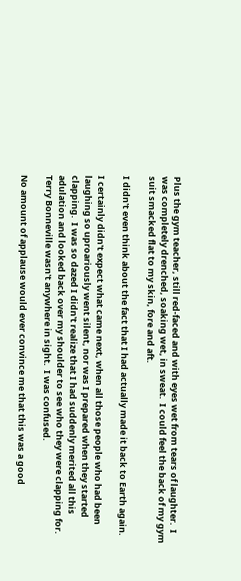Plus the gym teacher, still red-faced and with eyes wet from tears of laughter.  I was completely drenched, soaking wet, in sweat.  I could feel the back of my gym suit smacked flat to my skin, fore and aft.

I didn't even think about the fact that I had actually made it back to Earth again.

I certainly didn't expect what came next, when all those people who had been laughing so uproariously went silent, nor was I prepared when they started clapping.  I was so dazed I didn't realize that I had suddenly merited all this adulation and looked back over my shoulder to see who they were clapping for.  Terry Bonneville wasn't anywhere in sight.  I was confused.

No amount of applause would ever convince me that this was a good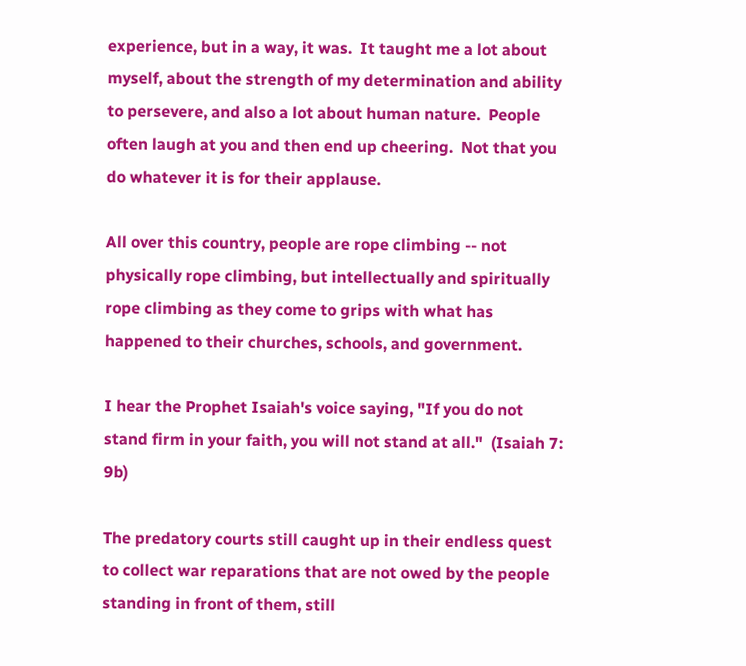experience, but in a way, it was.  It taught me a lot about myself, about the strength of my determination and ability to persevere, and also a lot about human nature.  People often laugh at you and then end up cheering.  Not that you do whatever it is for their applause.

All over this country, people are rope climbing -- not physically rope climbing, but intellectually and spiritually rope climbing as they come to grips with what has happened to their churches, schools, and government.

I hear the Prophet Isaiah's voice saying, "If you do not stand firm in your faith, you will not stand at all."  (Isaiah 7: 9b)

The predatory courts still caught up in their endless quest to collect war reparations that are not owed by the people standing in front of them, still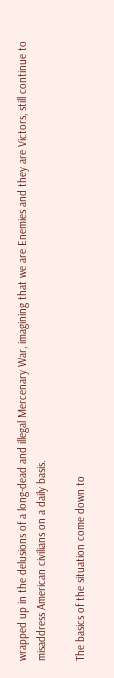wrapped up in the delusions of a long-dead and illegal Mercenary War, imagining that we are Enemies and they are Victors, still continue to misaddress American civilians on a daily basis.

The basics of the situation come down to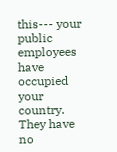this--- your public employees have occupied your country.  They have no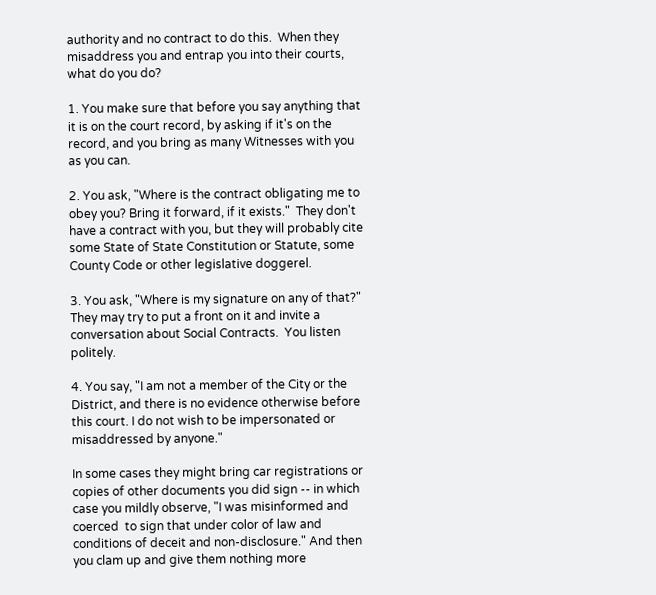authority and no contract to do this.  When they misaddress you and entrap you into their courts, what do you do?

1. You make sure that before you say anything that it is on the court record, by asking if it's on the record, and you bring as many Witnesses with you as you can.

2. You ask, "Where is the contract obligating me to obey you? Bring it forward, if it exists."  They don't have a contract with you, but they will probably cite some State of State Constitution or Statute, some County Code or other legislative doggerel.

3. You ask, "Where is my signature on any of that?"  They may try to put a front on it and invite a conversation about Social Contracts.  You listen politely.

4. You say, "I am not a member of the City or the District, and there is no evidence otherwise before this court. I do not wish to be impersonated or misaddressed by anyone."

In some cases they might bring car registrations or copies of other documents you did sign -- in which case you mildly observe, "I was misinformed and coerced  to sign that under color of law and conditions of deceit and non-disclosure." And then you clam up and give them nothing more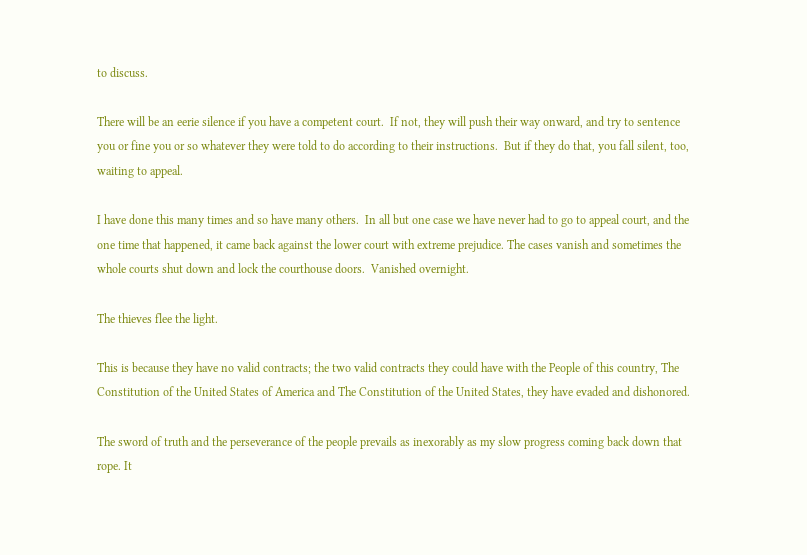to discuss.

There will be an eerie silence if you have a competent court.  If not, they will push their way onward, and try to sentence you or fine you or so whatever they were told to do according to their instructions.  But if they do that, you fall silent, too, waiting to appeal.

I have done this many times and so have many others.  In all but one case we have never had to go to appeal court, and the one time that happened, it came back against the lower court with extreme prejudice. The cases vanish and sometimes the whole courts shut down and lock the courthouse doors.  Vanished overnight.

The thieves flee the light.

This is because they have no valid contracts; the two valid contracts they could have with the People of this country, The Constitution of the United States of America and The Constitution of the United States, they have evaded and dishonored.

The sword of truth and the perseverance of the people prevails as inexorably as my slow progress coming back down that rope. It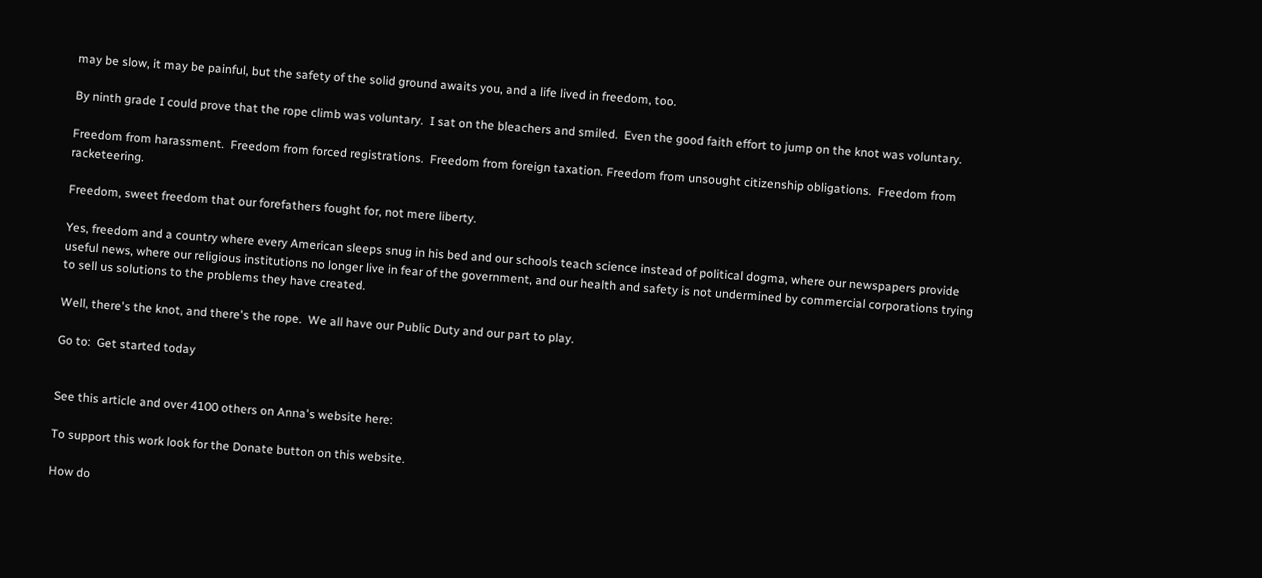may be slow, it may be painful, but the safety of the solid ground awaits you, and a life lived in freedom, too.

By ninth grade I could prove that the rope climb was voluntary.  I sat on the bleachers and smiled.  Even the good faith effort to jump on the knot was voluntary.

Freedom from harassment.  Freedom from forced registrations.  Freedom from foreign taxation. Freedom from unsought citizenship obligations.  Freedom from racketeering.

Freedom, sweet freedom that our forefathers fought for, not mere liberty.

Yes, freedom and a country where every American sleeps snug in his bed and our schools teach science instead of political dogma, where our newspapers provide useful news, where our religious institutions no longer live in fear of the government, and our health and safety is not undermined by commercial corporations trying to sell us solutions to the problems they have created.

Well, there's the knot, and there's the rope.  We all have our Public Duty and our part to play.

Go to:  Get started today


See this article and over 4100 others on Anna's website here:

To support this work look for the Donate button on this website.

How do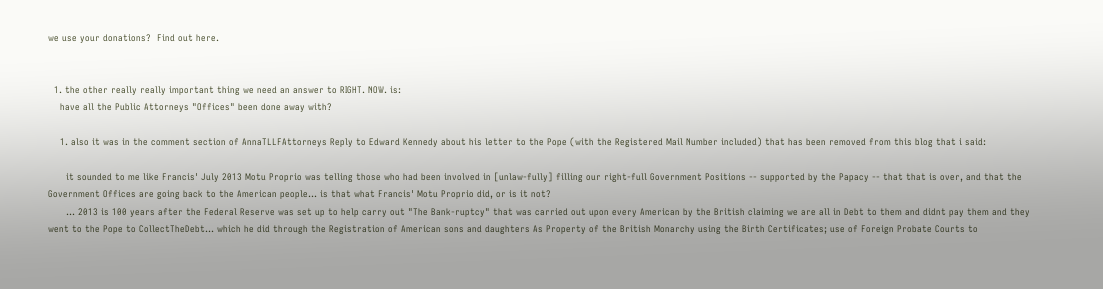we use your donations?  Find out here.


  1. the other really really important thing we need an answer to RIGHT. NOW. is:
    have all the Public Attorneys "Offices" been done away with?

    1. also it was in the comment section of AnnaTLLFAttorneys Reply to Edward Kennedy about his letter to the Pope (with the Registered Mail Number included) that has been removed from this blog that i said:

      it sounded to me like Francis' July 2013 Motu Proprio was telling those who had been involved in [unlaw-fully] filling our right-full Government Positions -- supported by the Papacy -- that that is over, and that the Government Offices are going back to the American people... is that what Francis' Motu Proprio did, or is it not?
      ... 2013 is 100 years after the Federal Reserve was set up to help carry out "The Bank-ruptcy" that was carried out upon every American by the British claiming we are all in Debt to them and didnt pay them and they went to the Pope to CollectTheDebt... which he did through the Registration of American sons and daughters As Property of the British Monarchy using the Birth Certificates; use of Foreign Probate Courts to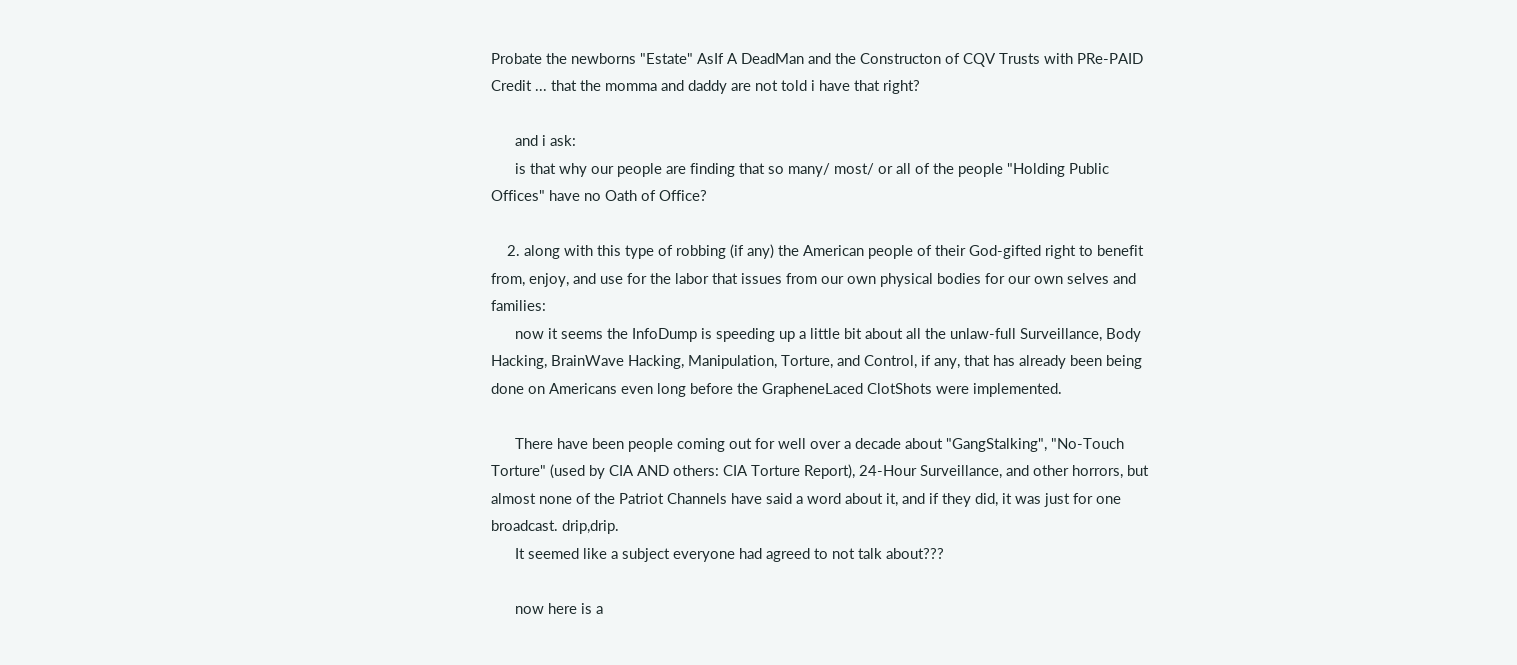Probate the newborns "Estate" AsIf A DeadMan and the Constructon of CQV Trusts with PRe-PAID Credit ... that the momma and daddy are not told i have that right?

      and i ask:
      is that why our people are finding that so many/ most/ or all of the people "Holding Public Offices" have no Oath of Office?

    2. along with this type of robbing (if any) the American people of their God-gifted right to benefit from, enjoy, and use for the labor that issues from our own physical bodies for our own selves and families:
      now it seems the InfoDump is speeding up a little bit about all the unlaw-full Surveillance, Body Hacking, BrainWave Hacking, Manipulation, Torture, and Control, if any, that has already been being done on Americans even long before the GrapheneLaced ClotShots were implemented.

      There have been people coming out for well over a decade about "GangStalking", "No-Touch Torture" (used by CIA AND others: CIA Torture Report), 24-Hour Surveillance, and other horrors, but almost none of the Patriot Channels have said a word about it, and if they did, it was just for one broadcast. drip,drip.
      It seemed like a subject everyone had agreed to not talk about???

      now here is a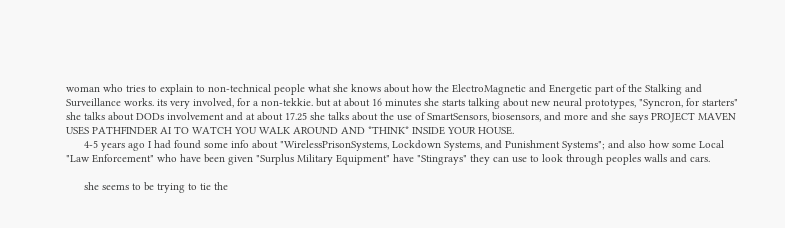woman who tries to explain to non-technical people what she knows about how the ElectroMagnetic and Energetic part of the Stalking and Surveillance works. its very involved, for a non-tekkie. but at about 16 minutes she starts talking about new neural prototypes, "Syncron, for starters" she talks about DODs involvement and at about 17.25 she talks about the use of SmartSensors, biosensors, and more and she says PROJECT MAVEN USES PATHFINDER AI TO WATCH YOU WALK AROUND AND *THINK* INSIDE YOUR HOUSE.
      4-5 years ago I had found some info about "WirelessPrisonSystems, Lockdown Systems, and Punishment Systems"; and also how some Local "Law Enforcement" who have been given "Surplus Military Equipment" have "Stingrays" they can use to look through peoples walls and cars.

      she seems to be trying to tie the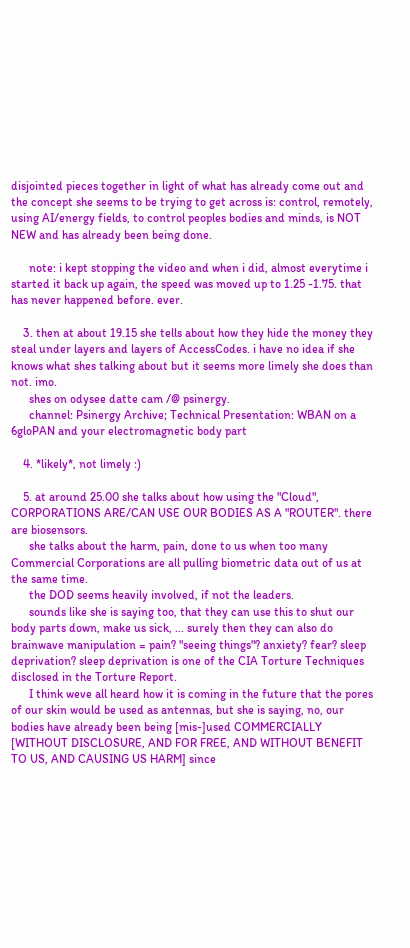disjointed pieces together in light of what has already come out and the concept she seems to be trying to get across is: control, remotely, using AI/energy fields, to control peoples bodies and minds, is NOT NEW and has already been being done.

      note: i kept stopping the video and when i did, almost everytime i started it back up again, the speed was moved up to 1.25 -1.75. that has never happened before. ever.

    3. then at about 19.15 she tells about how they hide the money they steal under layers and layers of AccessCodes. i have no idea if she knows what shes talking about but it seems more limely she does than not. imo.
      shes on odysee datte cam /@ psinergy.
      channel: Psinergy Archive; Technical Presentation: WBAN on a 6gloPAN and your electromagnetic body part

    4. *likely*, not limely :)

    5. at around 25.00 she talks about how using the "Cloud", CORPORATIONS ARE/CAN USE OUR BODIES AS A "ROUTER". there are biosensors.
      she talks about the harm, pain, done to us when too many Commercial Corporations are all pulling biometric data out of us at the same time.
      the DOD seems heavily involved, if not the leaders.
      sounds like she is saying too, that they can use this to shut our body parts down, make us sick, ... surely then they can also do brainwave manipulation = pain? "seeing things"? anxiety? fear? sleep deprivation? sleep deprivation is one of the CIA Torture Techniques disclosed in the Torture Report.
      I think weve all heard how it is coming in the future that the pores of our skin would be used as antennas, but she is saying, no, our bodies have already been being [mis-]used COMMERCIALLY [WITHOUT DISCLOSURE, AND FOR FREE, AND WITHOUT BENEFIT TO US, AND CAUSING US HARM] since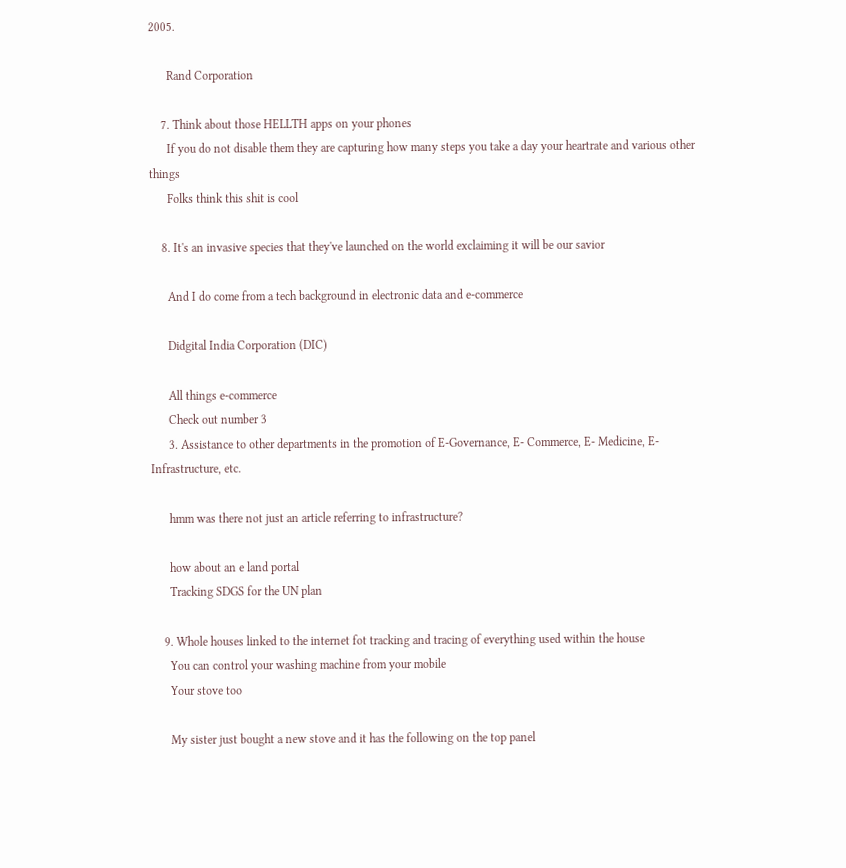2005.

      Rand Corporation

    7. Think about those HELLTH apps on your phones
      If you do not disable them they are capturing how many steps you take a day your heartrate and various other things
      Folks think this shit is cool

    8. It's an invasive species that they've launched on the world exclaiming it will be our savior

      And I do come from a tech background in electronic data and e-commerce

      Didgital India Corporation (DIC)

      All things e-commerce
      Check out number 3
      3. Assistance to other departments in the promotion of E-Governance, E- Commerce, E- Medicine, E- Infrastructure, etc.

      hmm was there not just an article referring to infrastructure?

      how about an e land portal
      Tracking SDGS for the UN plan

    9. Whole houses linked to the internet fot tracking and tracing of everything used within the house
      You can control your washing machine from your mobile
      Your stove too

      My sister just bought a new stove and it has the following on the top panel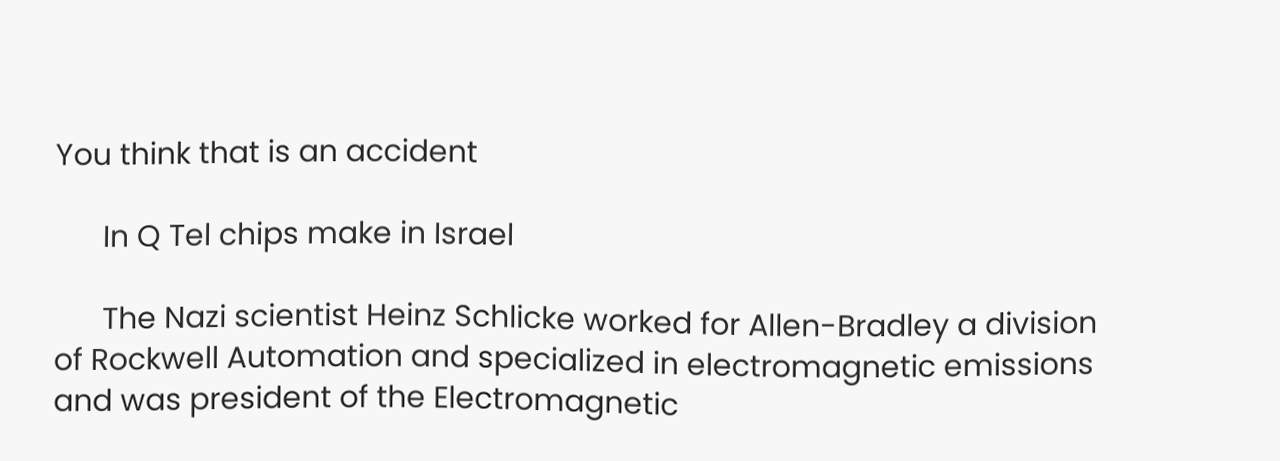You think that is an accident

      In Q Tel chips make in Israel

      The Nazi scientist Heinz Schlicke worked for Allen-Bradley a division of Rockwell Automation and specialized in electromagnetic emissions and was president of the Electromagnetic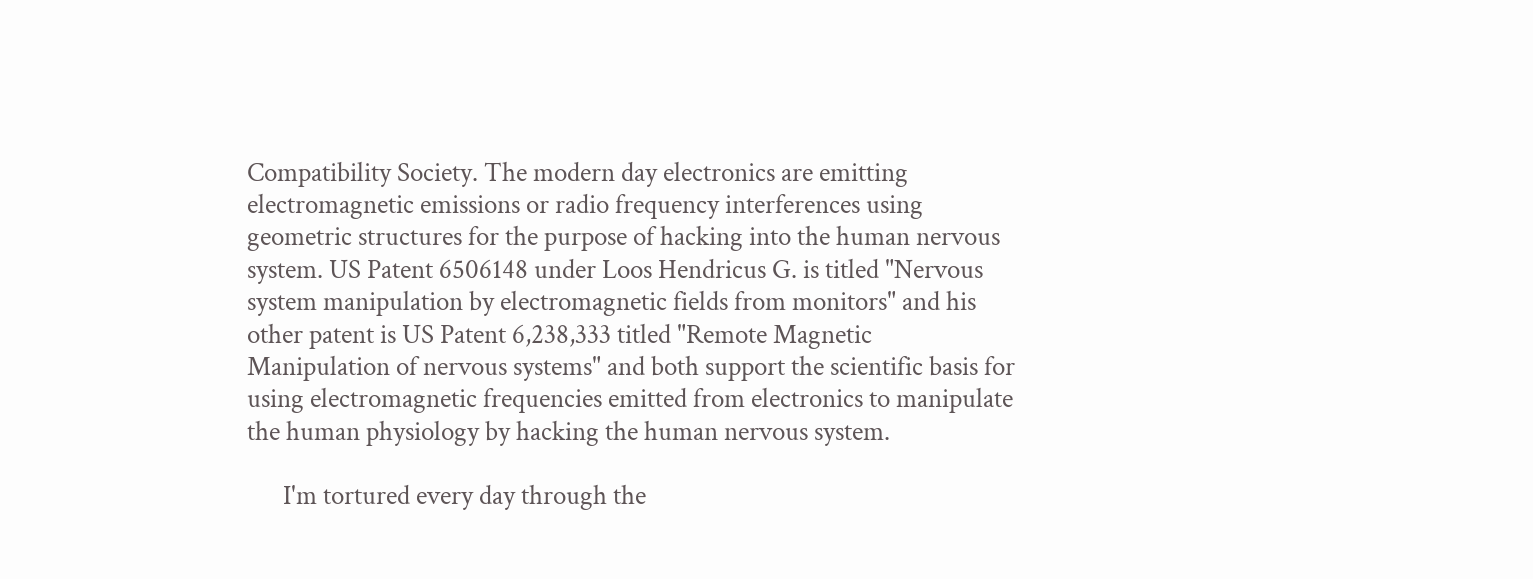Compatibility Society. The modern day electronics are emitting electromagnetic emissions or radio frequency interferences using geometric structures for the purpose of hacking into the human nervous system. US Patent 6506148 under Loos Hendricus G. is titled "Nervous system manipulation by electromagnetic fields from monitors" and his other patent is US Patent 6,238,333 titled "Remote Magnetic Manipulation of nervous systems" and both support the scientific basis for using electromagnetic frequencies emitted from electronics to manipulate the human physiology by hacking the human nervous system.

      I'm tortured every day through the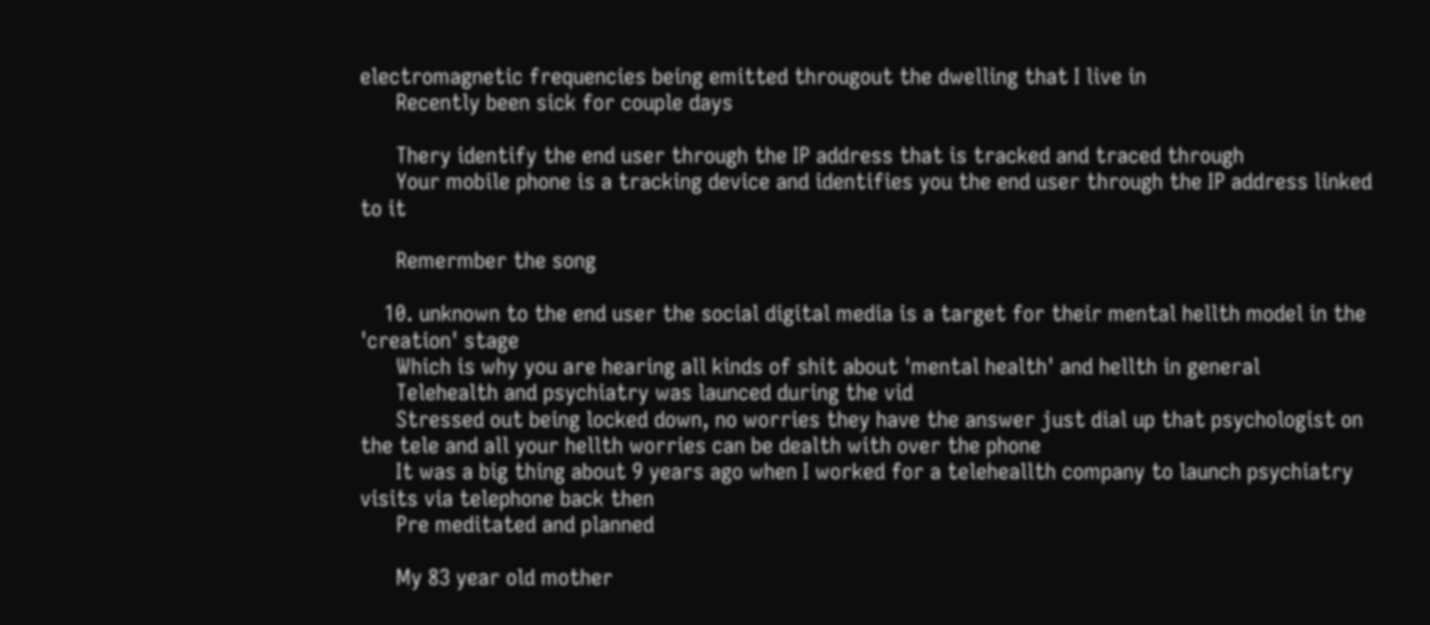electromagnetic frequencies being emitted througout the dwelling that I live in
      Recently been sick for couple days

      Thery identify the end user through the IP address that is tracked and traced through
      Your mobile phone is a tracking device and identifies you the end user through the IP address linked to it

      Remermber the song

    10. unknown to the end user the social digital media is a target for their mental hellth model in the 'creation' stage
      Which is why you are hearing all kinds of shit about 'mental health' and hellth in general
      Telehealth and psychiatry was launced during the vid
      Stressed out being locked down, no worries they have the answer just dial up that psychologist on the tele and all your hellth worries can be dealth with over the phone
      It was a big thing about 9 years ago when I worked for a teleheallth company to launch psychiatry visits via telephone back then
      Pre meditated and planned

      My 83 year old mother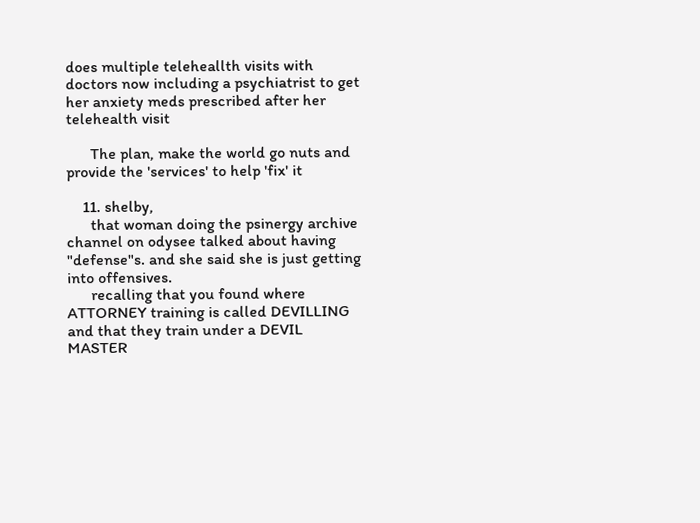does multiple teleheallth visits with doctors now including a psychiatrist to get her anxiety meds prescribed after her telehealth visit

      The plan, make the world go nuts and provide the 'services' to help 'fix' it

    11. shelby,
      that woman doing the psinergy archive channel on odysee talked about having "defense"s. and she said she is just getting into offensives.
      recalling that you found where ATTORNEY training is called DEVILLING and that they train under a DEVIL MASTER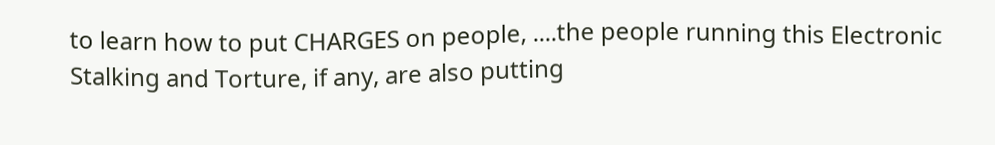to learn how to put CHARGES on people, ....the people running this Electronic Stalking and Torture, if any, are also putting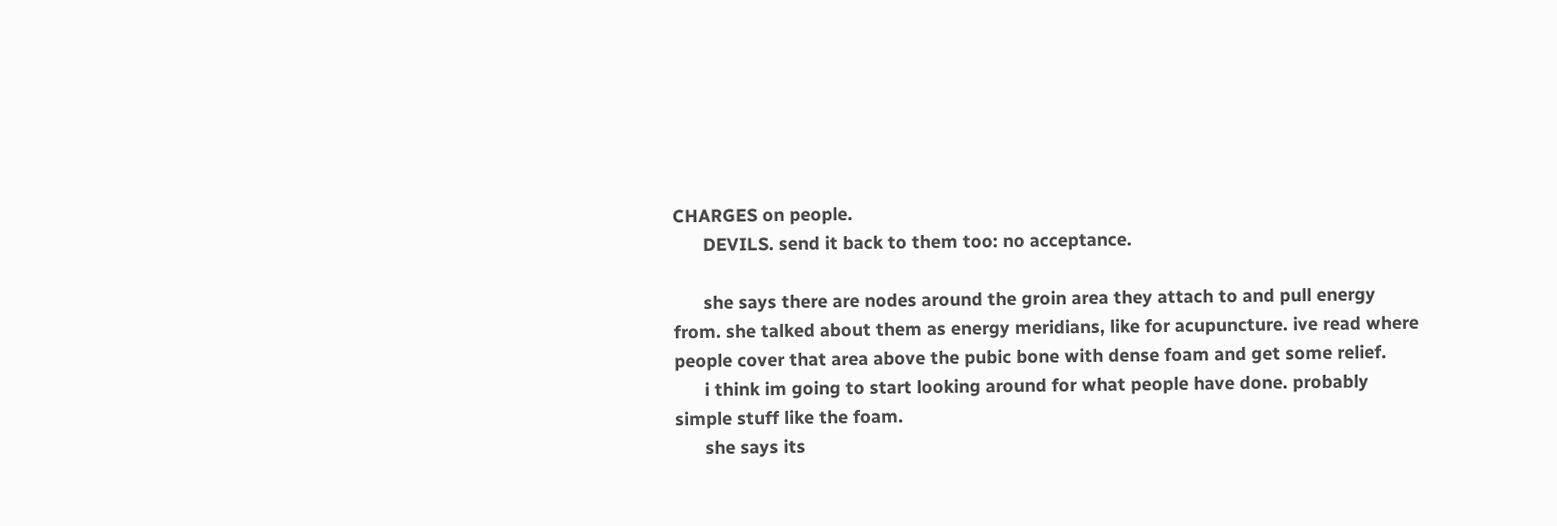CHARGES on people.
      DEVILS. send it back to them too: no acceptance.

      she says there are nodes around the groin area they attach to and pull energy from. she talked about them as energy meridians, like for acupuncture. ive read where people cover that area above the pubic bone with dense foam and get some relief.
      i think im going to start looking around for what people have done. probably simple stuff like the foam.
      she says its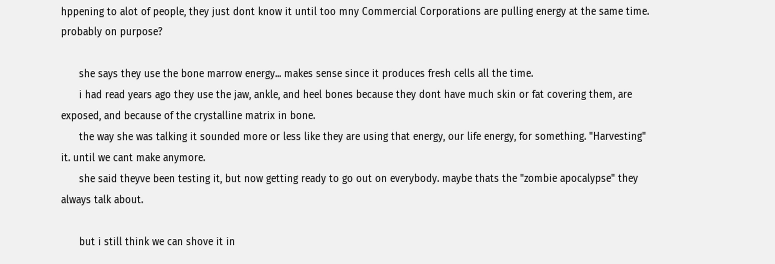hppening to alot of people, they just dont know it until too mny Commercial Corporations are pulling energy at the same time. probably on purpose?

      she says they use the bone marrow energy... makes sense since it produces fresh cells all the time.
      i had read years ago they use the jaw, ankle, and heel bones because they dont have much skin or fat covering them, are exposed, and because of the crystalline matrix in bone.
      the way she was talking it sounded more or less like they are using that energy, our life energy, for something. "Harvesting" it. until we cant make anymore.
      she said theyve been testing it, but now getting ready to go out on everybody. maybe thats the "zombie apocalypse" they always talk about.

      but i still think we can shove it in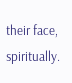their face, spiritually.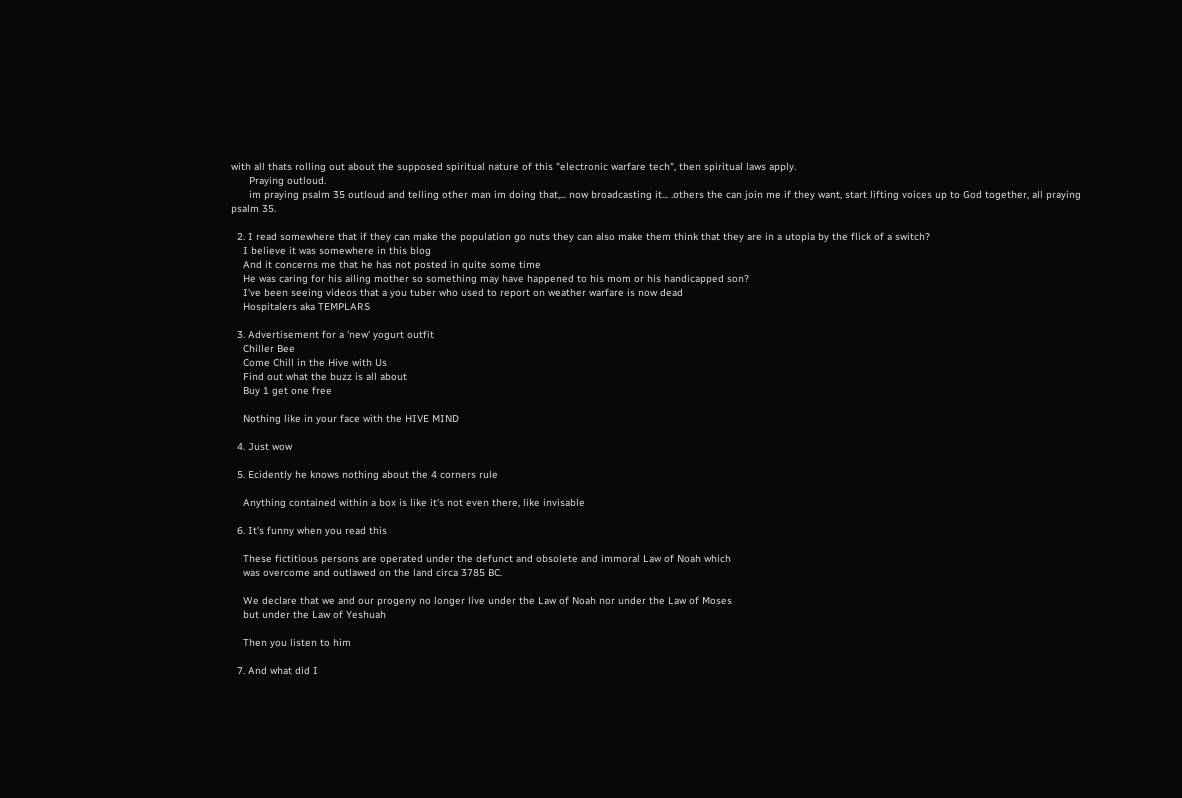with all thats rolling out about the supposed spiritual nature of this "electronic warfare tech", then spiritual laws apply.
      Praying outloud.
      im praying psalm 35 outloud and telling other man im doing that,... now broadcasting it... .others the can join me if they want, start lifting voices up to God together, all praying psalm 35.

  2. I read somewhere that if they can make the population go nuts they can also make them think that they are in a utopia by the flick of a switch?
    I believe it was somewhere in this blog
    And it concerns me that he has not posted in quite some time
    He was caring for his ailing mother so something may have happened to his mom or his handicapped son?
    I've been seeing videos that a you tuber who used to report on weather warfare is now dead
    Hospitalers aka TEMPLARS

  3. Advertisement for a 'new' yogurt outfit
    Chiller Bee
    Come Chill in the Hive with Us
    Find out what the buzz is all about
    Buy 1 get one free

    Nothing like in your face with the HIVE MIND

  4. Just wow

  5. Ecidently he knows nothing about the 4 corners rule

    Anything contained within a box is like it's not even there, like invisable

  6. It's funny when you read this

    These fictitious persons are operated under the defunct and obsolete and immoral Law of Noah which
    was overcome and outlawed on the land circa 3785 BC.

    We declare that we and our progeny no longer live under the Law of Noah nor under the Law of Moses
    but under the Law of Yeshuah

    Then you listen to him

  7. And what did I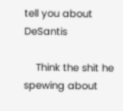tell you about DeSantis

    Think the shit he spewing about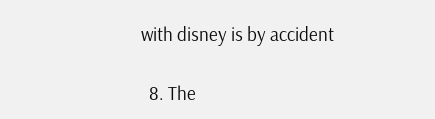with disney is by accident

  8. The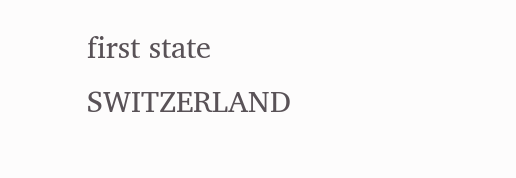first state SWITZERLAND